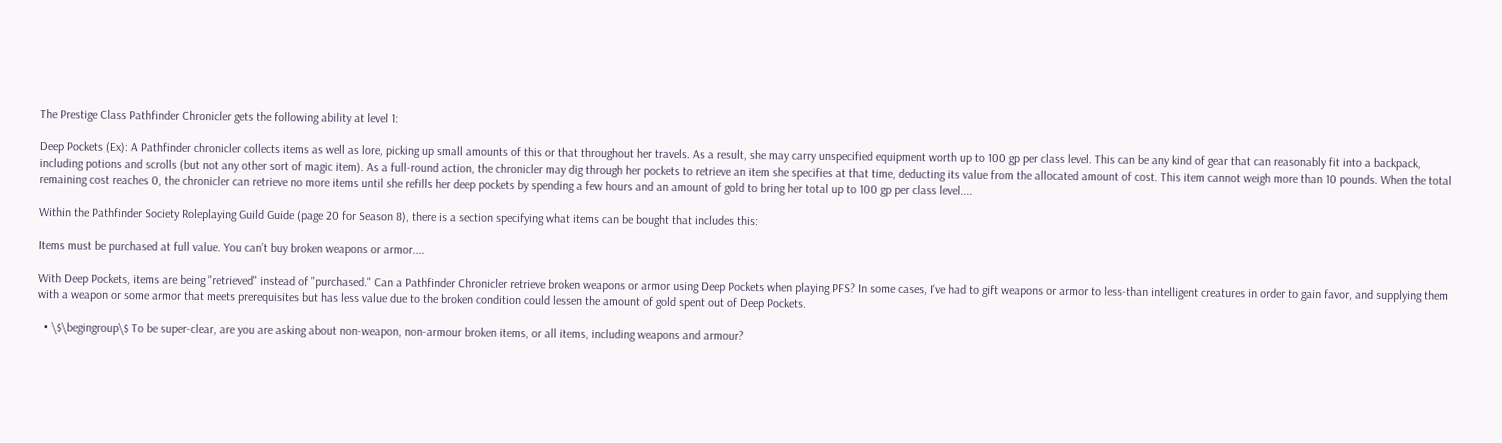The Prestige Class Pathfinder Chronicler gets the following ability at level 1:

Deep Pockets (Ex): A Pathfinder chronicler collects items as well as lore, picking up small amounts of this or that throughout her travels. As a result, she may carry unspecified equipment worth up to 100 gp per class level. This can be any kind of gear that can reasonably fit into a backpack, including potions and scrolls (but not any other sort of magic item). As a full-round action, the chronicler may dig through her pockets to retrieve an item she specifies at that time, deducting its value from the allocated amount of cost. This item cannot weigh more than 10 pounds. When the total remaining cost reaches 0, the chronicler can retrieve no more items until she refills her deep pockets by spending a few hours and an amount of gold to bring her total up to 100 gp per class level....

Within the Pathfinder Society Roleplaying Guild Guide (page 20 for Season 8), there is a section specifying what items can be bought that includes this:

Items must be purchased at full value. You can’t buy broken weapons or armor....

With Deep Pockets, items are being "retrieved" instead of "purchased." Can a Pathfinder Chronicler retrieve broken weapons or armor using Deep Pockets when playing PFS? In some cases, I've had to gift weapons or armor to less-than intelligent creatures in order to gain favor, and supplying them with a weapon or some armor that meets prerequisites but has less value due to the broken condition could lessen the amount of gold spent out of Deep Pockets.

  • \$\begingroup\$ To be super-clear, are you are asking about non-weapon, non-armour broken items, or all items, including weapons and armour?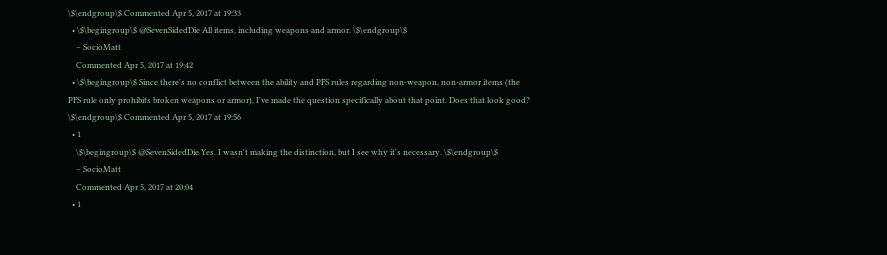\$\endgroup\$ Commented Apr 5, 2017 at 19:33
  • \$\begingroup\$ @SevenSidedDie All items, including weapons and armor. \$\endgroup\$
    – SocioMatt
    Commented Apr 5, 2017 at 19:42
  • \$\begingroup\$ Since there's no conflict between the ability and PFS rules regarding non-weapon, non-armor items (the PFS rule only prohibits broken weapons or armor), I've made the question specifically about that point. Does that look good? \$\endgroup\$ Commented Apr 5, 2017 at 19:56
  • 1
    \$\begingroup\$ @SevenSidedDie Yes. I wasn't making the distinction, but I see why it's necessary. \$\endgroup\$
    – SocioMatt
    Commented Apr 5, 2017 at 20:04
  • 1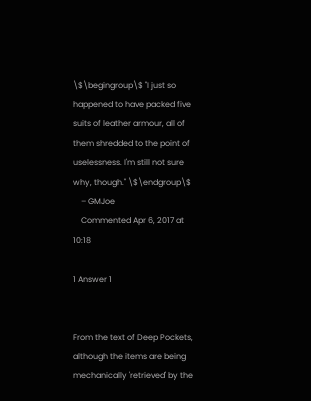\$\begingroup\$ "I just so happened to have packed five suits of leather armour, all of them shredded to the point of uselessness. I'm still not sure why, though." \$\endgroup\$
    – GMJoe
    Commented Apr 6, 2017 at 10:18

1 Answer 1


From the text of Deep Pockets, although the items are being mechanically 'retrieved' by the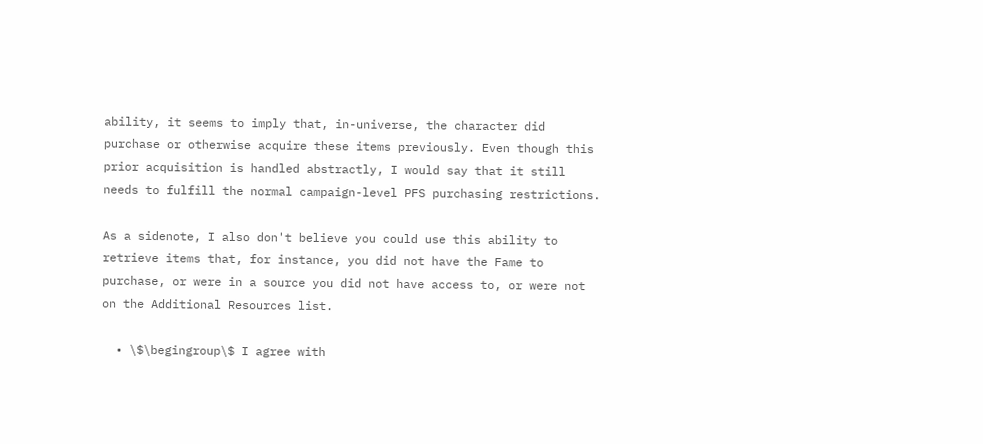ability, it seems to imply that, in-universe, the character did purchase or otherwise acquire these items previously. Even though this prior acquisition is handled abstractly, I would say that it still needs to fulfill the normal campaign-level PFS purchasing restrictions.

As a sidenote, I also don't believe you could use this ability to retrieve items that, for instance, you did not have the Fame to purchase, or were in a source you did not have access to, or were not on the Additional Resources list.

  • \$\begingroup\$ I agree with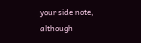your side note, although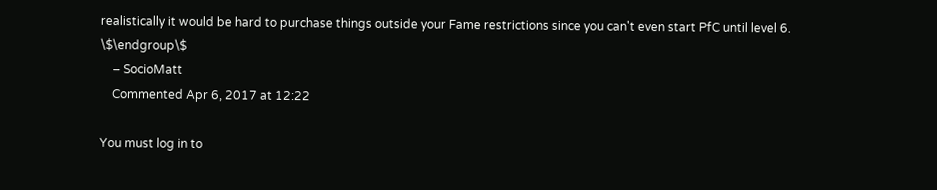realistically it would be hard to purchase things outside your Fame restrictions since you can't even start PfC until level 6. \$\endgroup\$
    – SocioMatt
    Commented Apr 6, 2017 at 12:22

You must log in to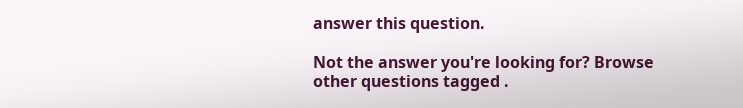answer this question.

Not the answer you're looking for? Browse other questions tagged .